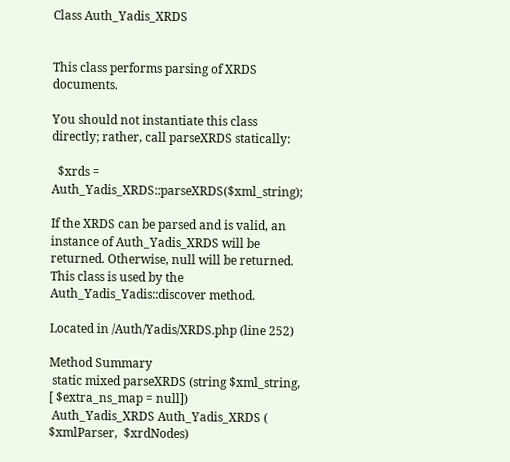Class Auth_Yadis_XRDS


This class performs parsing of XRDS documents.

You should not instantiate this class directly; rather, call parseXRDS statically:

  $xrds = Auth_Yadis_XRDS::parseXRDS($xml_string);

If the XRDS can be parsed and is valid, an instance of Auth_Yadis_XRDS will be returned. Otherwise, null will be returned. This class is used by the Auth_Yadis_Yadis::discover method.

Located in /Auth/Yadis/XRDS.php (line 252)

Method Summary
 static mixed parseXRDS (string $xml_string, [ $extra_ns_map = null])
 Auth_Yadis_XRDS Auth_Yadis_XRDS ( $xmlParser,  $xrdNodes)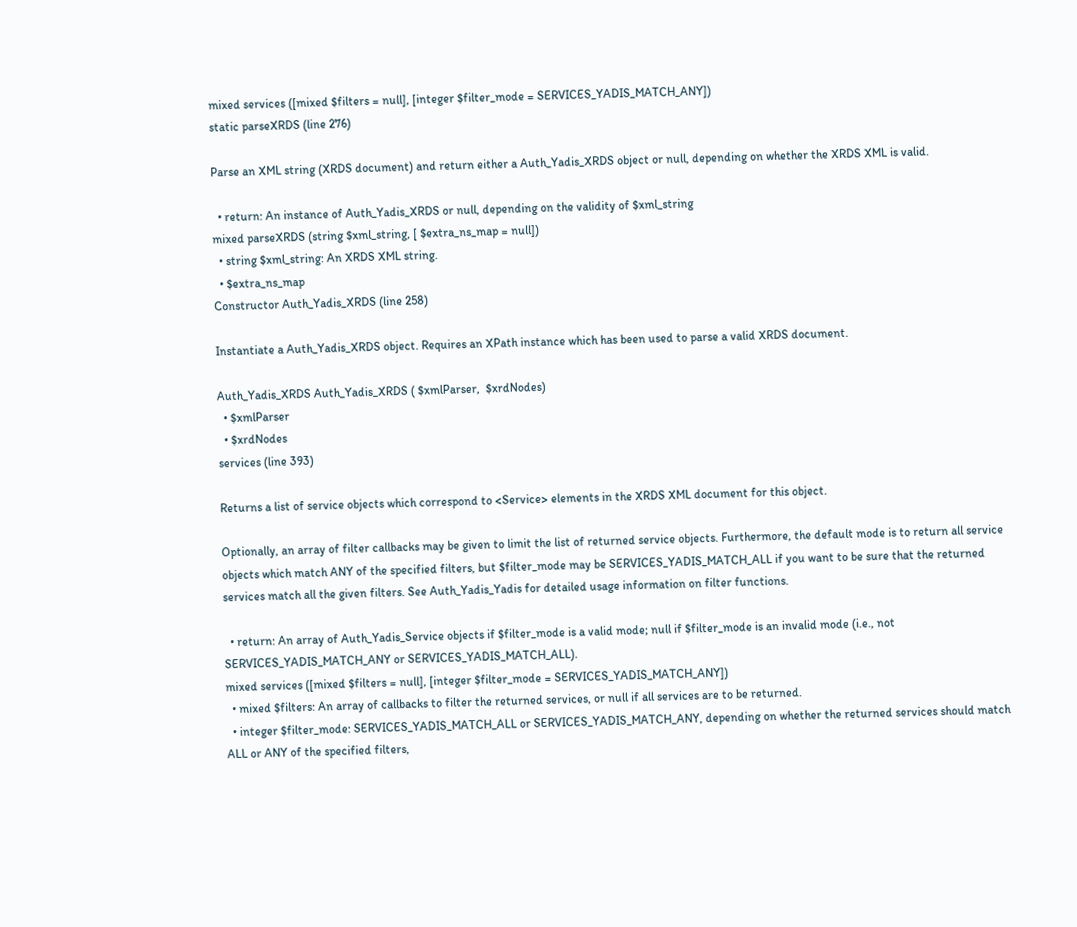mixed services ([mixed $filters = null], [integer $filter_mode = SERVICES_YADIS_MATCH_ANY])
static parseXRDS (line 276)

Parse an XML string (XRDS document) and return either a Auth_Yadis_XRDS object or null, depending on whether the XRDS XML is valid.

  • return: An instance of Auth_Yadis_XRDS or null, depending on the validity of $xml_string
mixed parseXRDS (string $xml_string, [ $extra_ns_map = null])
  • string $xml_string: An XRDS XML string.
  • $extra_ns_map
Constructor Auth_Yadis_XRDS (line 258)

Instantiate a Auth_Yadis_XRDS object. Requires an XPath instance which has been used to parse a valid XRDS document.

Auth_Yadis_XRDS Auth_Yadis_XRDS ( $xmlParser,  $xrdNodes)
  • $xmlParser
  • $xrdNodes
services (line 393)

Returns a list of service objects which correspond to <Service> elements in the XRDS XML document for this object.

Optionally, an array of filter callbacks may be given to limit the list of returned service objects. Furthermore, the default mode is to return all service objects which match ANY of the specified filters, but $filter_mode may be SERVICES_YADIS_MATCH_ALL if you want to be sure that the returned services match all the given filters. See Auth_Yadis_Yadis for detailed usage information on filter functions.

  • return: An array of Auth_Yadis_Service objects if $filter_mode is a valid mode; null if $filter_mode is an invalid mode (i.e., not SERVICES_YADIS_MATCH_ANY or SERVICES_YADIS_MATCH_ALL).
mixed services ([mixed $filters = null], [integer $filter_mode = SERVICES_YADIS_MATCH_ANY])
  • mixed $filters: An array of callbacks to filter the returned services, or null if all services are to be returned.
  • integer $filter_mode: SERVICES_YADIS_MATCH_ALL or SERVICES_YADIS_MATCH_ANY, depending on whether the returned services should match ALL or ANY of the specified filters,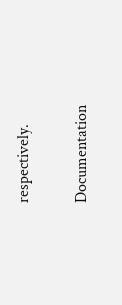respectively.

Documentation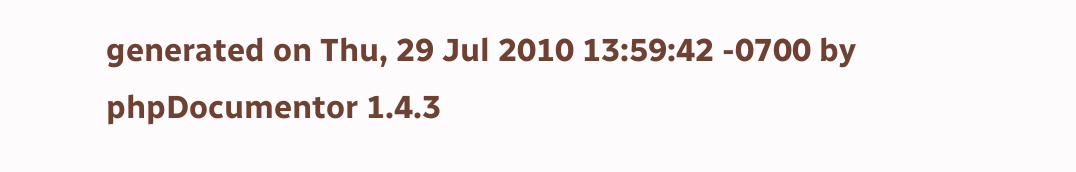generated on Thu, 29 Jul 2010 13:59:42 -0700 by phpDocumentor 1.4.3